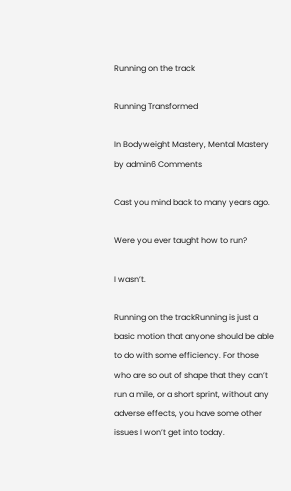Running on the track

Running Transformed

In Bodyweight Mastery, Mental Mastery by admin6 Comments

Cast you mind back to many years ago.

Were you ever taught how to run?

I wasn’t.

Running on the trackRunning is just a basic motion that anyone should be able to do with some efficiency. For those who are so out of shape that they can’t run a mile, or a short sprint, without any adverse effects, you have some other issues I won’t get into today.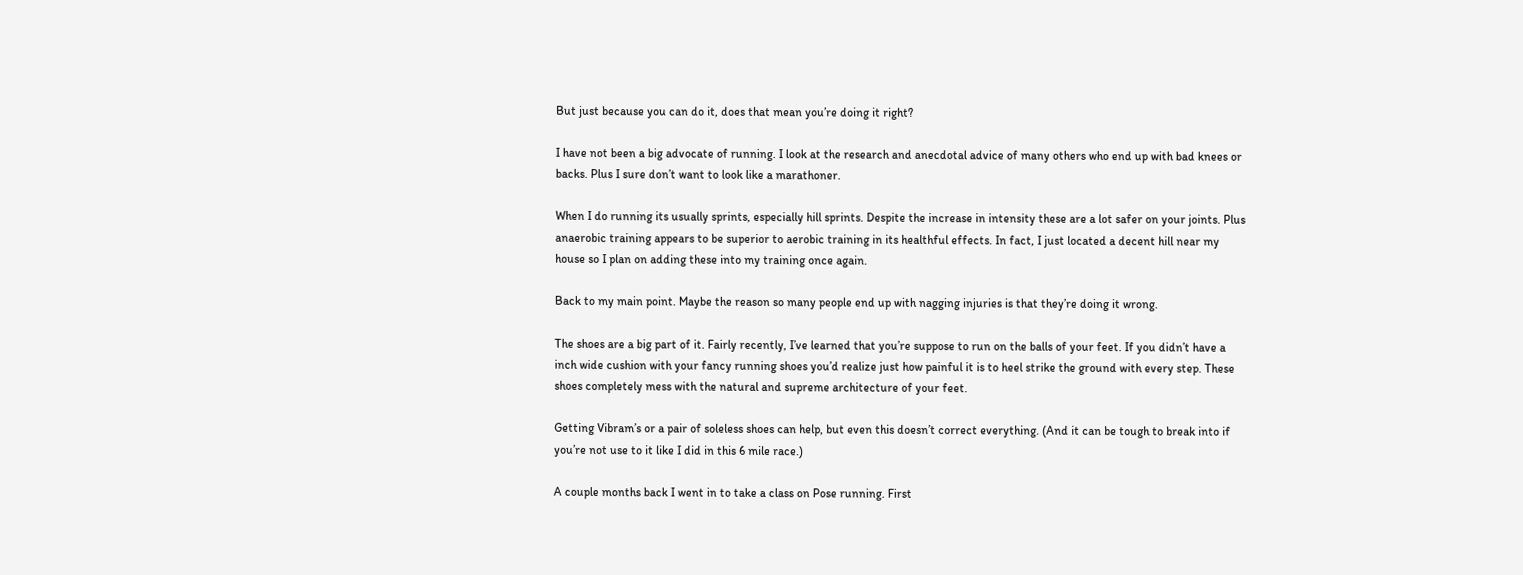But just because you can do it, does that mean you’re doing it right?

I have not been a big advocate of running. I look at the research and anecdotal advice of many others who end up with bad knees or backs. Plus I sure don’t want to look like a marathoner.

When I do running its usually sprints, especially hill sprints. Despite the increase in intensity these are a lot safer on your joints. Plus anaerobic training appears to be superior to aerobic training in its healthful effects. In fact, I just located a decent hill near my house so I plan on adding these into my training once again.

Back to my main point. Maybe the reason so many people end up with nagging injuries is that they’re doing it wrong.

The shoes are a big part of it. Fairly recently, I’ve learned that you’re suppose to run on the balls of your feet. If you didn’t have a inch wide cushion with your fancy running shoes you’d realize just how painful it is to heel strike the ground with every step. These shoes completely mess with the natural and supreme architecture of your feet.

Getting Vibram’s or a pair of soleless shoes can help, but even this doesn’t correct everything. (And it can be tough to break into if you’re not use to it like I did in this 6 mile race.)

A couple months back I went in to take a class on Pose running. First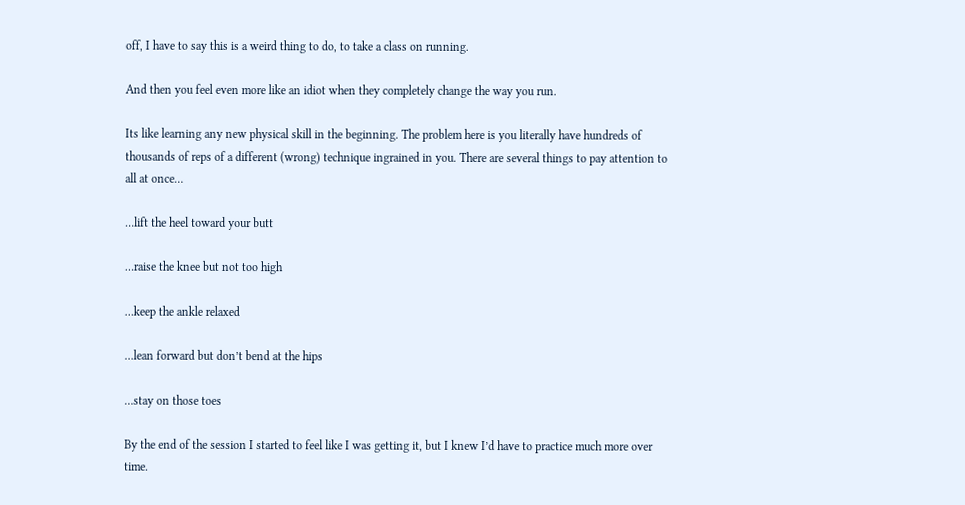off, I have to say this is a weird thing to do, to take a class on running.

And then you feel even more like an idiot when they completely change the way you run.

Its like learning any new physical skill in the beginning. The problem here is you literally have hundreds of thousands of reps of a different (wrong) technique ingrained in you. There are several things to pay attention to all at once…

…lift the heel toward your butt

…raise the knee but not too high

…keep the ankle relaxed

…lean forward but don’t bend at the hips

…stay on those toes

By the end of the session I started to feel like I was getting it, but I knew I’d have to practice much more over time.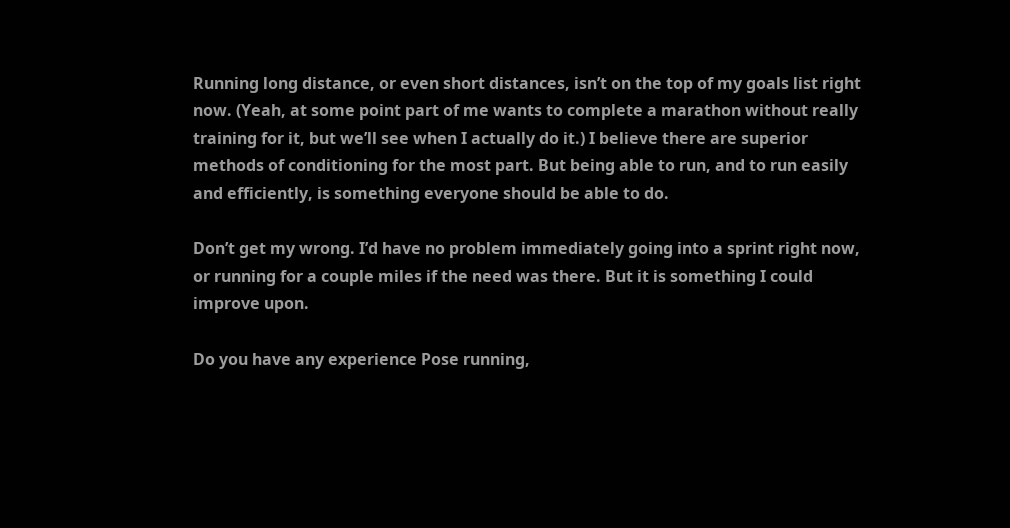Running long distance, or even short distances, isn’t on the top of my goals list right now. (Yeah, at some point part of me wants to complete a marathon without really training for it, but we’ll see when I actually do it.) I believe there are superior methods of conditioning for the most part. But being able to run, and to run easily and efficiently, is something everyone should be able to do.

Don’t get my wrong. I’d have no problem immediately going into a sprint right now, or running for a couple miles if the need was there. But it is something I could improve upon.

Do you have any experience Pose running,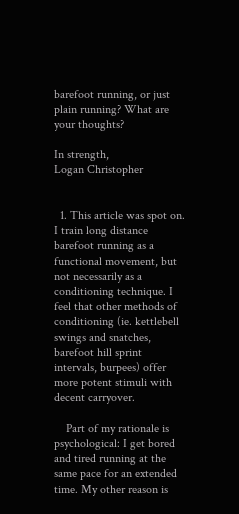barefoot running, or just plain running? What are your thoughts?

In strength,
Logan Christopher


  1. This article was spot on. I train long distance barefoot running as a functional movement, but not necessarily as a conditioning technique. I feel that other methods of conditioning (ie. kettlebell swings and snatches, barefoot hill sprint intervals, burpees) offer more potent stimuli with decent carryover.

    Part of my rationale is psychological: I get bored and tired running at the same pace for an extended time. My other reason is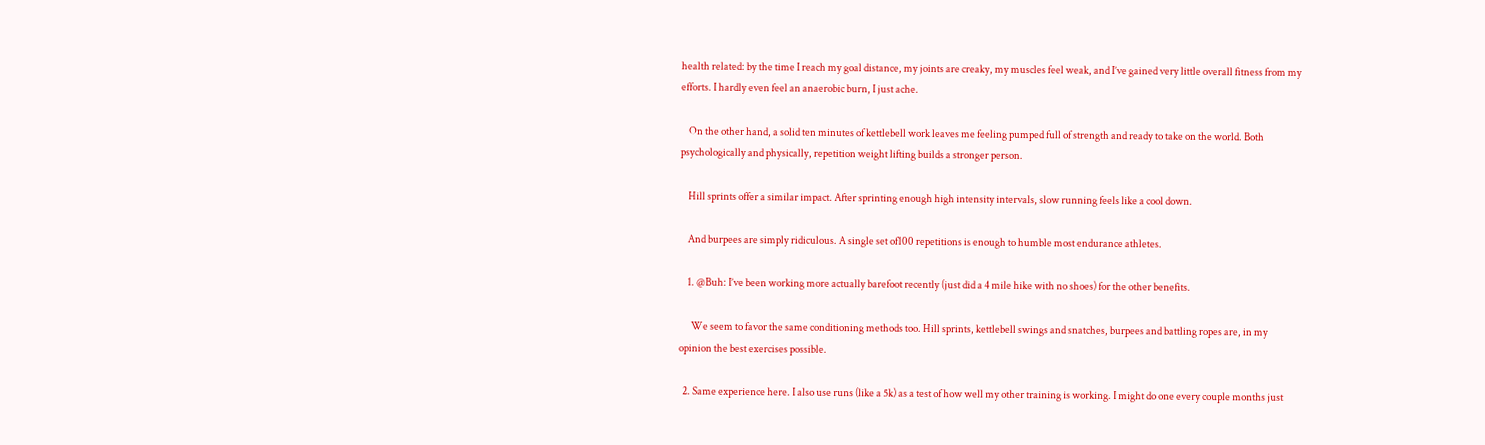health related: by the time I reach my goal distance, my joints are creaky, my muscles feel weak, and I’ve gained very little overall fitness from my efforts. I hardly even feel an anaerobic burn, I just ache.

    On the other hand, a solid ten minutes of kettlebell work leaves me feeling pumped full of strength and ready to take on the world. Both psychologically and physically, repetition weight lifting builds a stronger person.

    Hill sprints offer a similar impact. After sprinting enough high intensity intervals, slow running feels like a cool down.

    And burpees are simply ridiculous. A single set of100 repetitions is enough to humble most endurance athletes.

    1. @Buh: I’ve been working more actually barefoot recently (just did a 4 mile hike with no shoes) for the other benefits.

      We seem to favor the same conditioning methods too. Hill sprints, kettlebell swings and snatches, burpees and battling ropes are, in my opinion the best exercises possible.

  2. Same experience here. I also use runs (like a 5k) as a test of how well my other training is working. I might do one every couple months just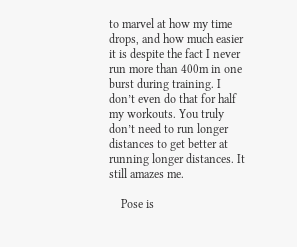to marvel at how my time drops, and how much easier it is despite the fact I never run more than 400m in one burst during training. I don’t even do that for half my workouts. You truly don’t need to run longer distances to get better at running longer distances. It still amazes me.

    Pose is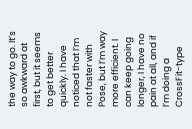the way to go. It’s so awkward at first, but it seems to get better quickly. I have noticed that I’m not faster with Pose, but I’m way more efficient. I can keep going longer, I have no pain at all, and if I’m doing a CrossFit-type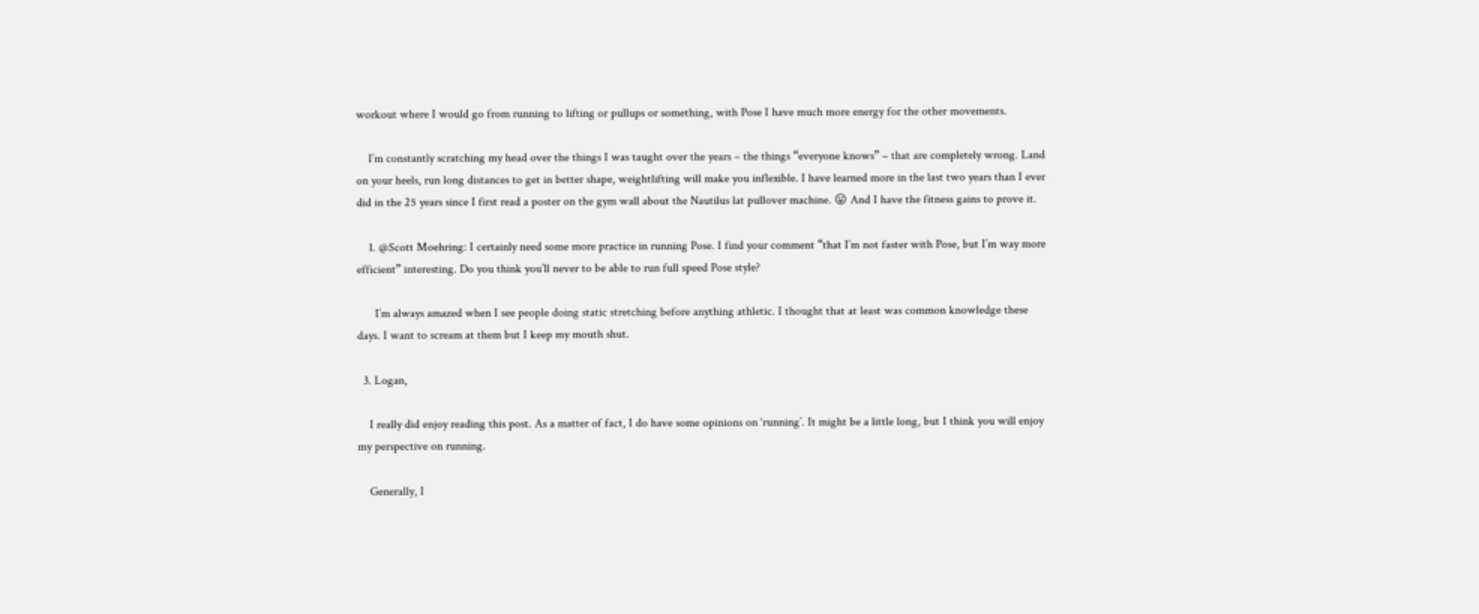workout where I would go from running to lifting or pullups or something, with Pose I have much more energy for the other movements.

    I’m constantly scratching my head over the things I was taught over the years – the things “everyone knows” – that are completely wrong. Land on your heels, run long distances to get in better shape, weightlifting will make you inflexible. I have learned more in the last two years than I ever did in the 25 years since I first read a poster on the gym wall about the Nautilus lat pullover machine. 😛 And I have the fitness gains to prove it.

    1. @Scott Moehring: I certainly need some more practice in running Pose. I find your comment “that I’m not faster with Pose, but I’m way more efficient” interesting. Do you think you’ll never to be able to run full speed Pose style?

      I’m always amazed when I see people doing static stretching before anything athletic. I thought that at least was common knowledge these days. I want to scream at them but I keep my mouth shut.

  3. Logan,

    I really did enjoy reading this post. As a matter of fact, I do have some opinions on ‘running’. It might be a little long, but I think you will enjoy my perspective on running.

    Generally, I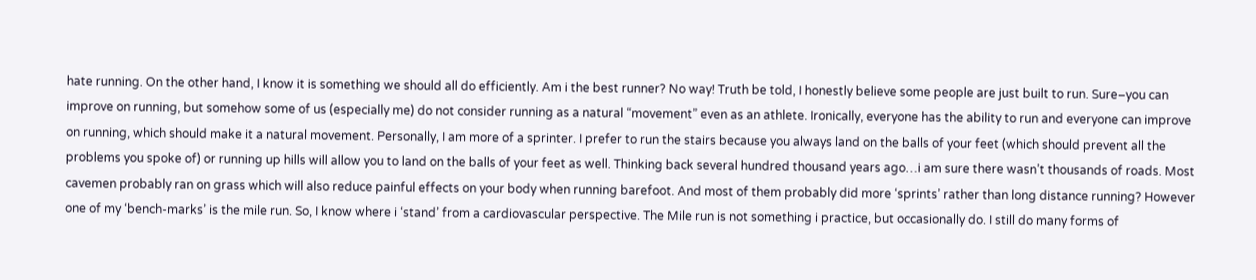hate running. On the other hand, I know it is something we should all do efficiently. Am i the best runner? No way! Truth be told, I honestly believe some people are just built to run. Sure–you can improve on running, but somehow some of us (especially me) do not consider running as a natural “movement” even as an athlete. Ironically, everyone has the ability to run and everyone can improve on running, which should make it a natural movement. Personally, I am more of a sprinter. I prefer to run the stairs because you always land on the balls of your feet (which should prevent all the problems you spoke of) or running up hills will allow you to land on the balls of your feet as well. Thinking back several hundred thousand years ago…i am sure there wasn’t thousands of roads. Most cavemen probably ran on grass which will also reduce painful effects on your body when running barefoot. And most of them probably did more ‘sprints’ rather than long distance running? However one of my ‘bench-marks’ is the mile run. So, I know where i ‘stand’ from a cardiovascular perspective. The Mile run is not something i practice, but occasionally do. I still do many forms of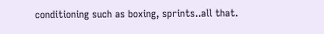conditioning such as boxing, sprints..all that.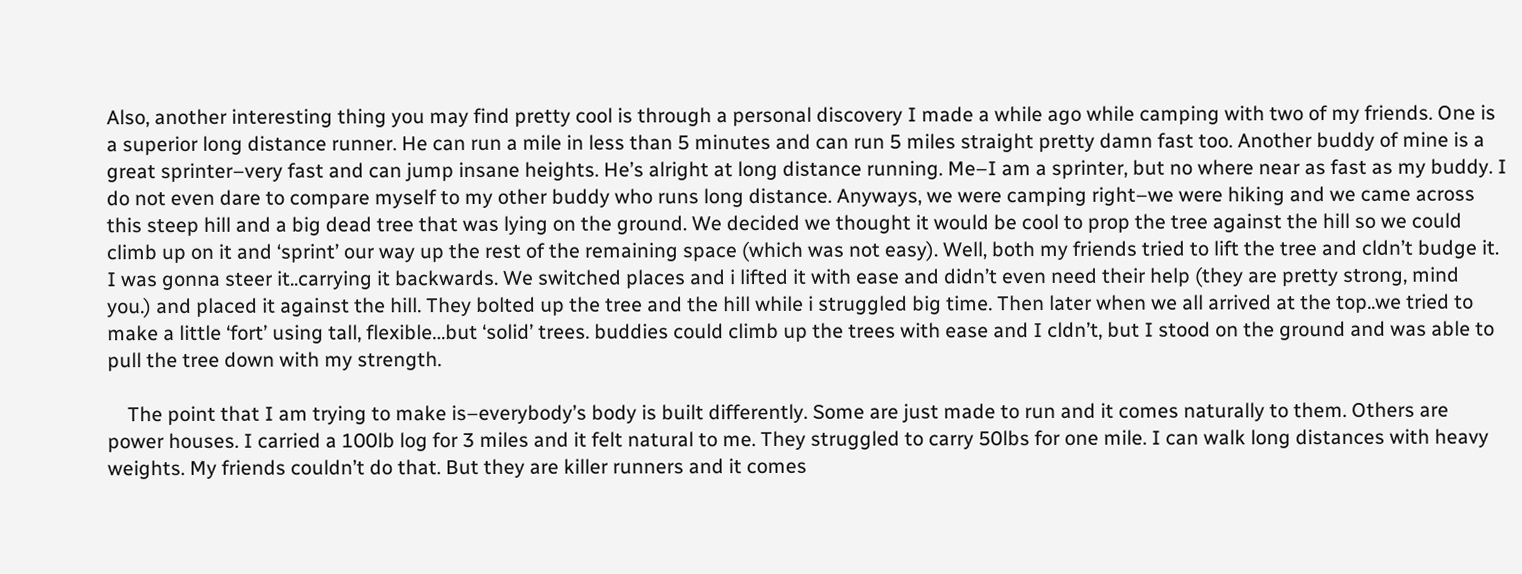Also, another interesting thing you may find pretty cool is through a personal discovery I made a while ago while camping with two of my friends. One is a superior long distance runner. He can run a mile in less than 5 minutes and can run 5 miles straight pretty damn fast too. Another buddy of mine is a great sprinter–very fast and can jump insane heights. He’s alright at long distance running. Me–I am a sprinter, but no where near as fast as my buddy. I do not even dare to compare myself to my other buddy who runs long distance. Anyways, we were camping right–we were hiking and we came across this steep hill and a big dead tree that was lying on the ground. We decided we thought it would be cool to prop the tree against the hill so we could climb up on it and ‘sprint’ our way up the rest of the remaining space (which was not easy). Well, both my friends tried to lift the tree and cldn’t budge it. I was gonna steer it..carrying it backwards. We switched places and i lifted it with ease and didn’t even need their help (they are pretty strong, mind you.) and placed it against the hill. They bolted up the tree and the hill while i struggled big time. Then later when we all arrived at the top..we tried to make a little ‘fort’ using tall, flexible…but ‘solid’ trees. buddies could climb up the trees with ease and I cldn’t, but I stood on the ground and was able to pull the tree down with my strength.

    The point that I am trying to make is–everybody’s body is built differently. Some are just made to run and it comes naturally to them. Others are power houses. I carried a 100lb log for 3 miles and it felt natural to me. They struggled to carry 50lbs for one mile. I can walk long distances with heavy weights. My friends couldn’t do that. But they are killer runners and it comes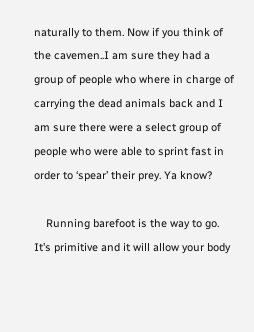naturally to them. Now if you think of the cavemen..I am sure they had a group of people who where in charge of carrying the dead animals back and I am sure there were a select group of people who were able to sprint fast in order to ‘spear’ their prey. Ya know?

    Running barefoot is the way to go. It’s primitive and it will allow your body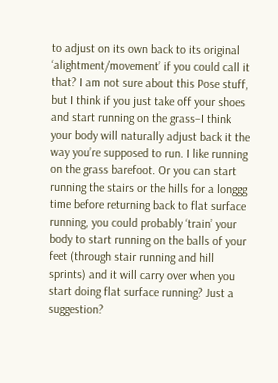to adjust on its own back to its original ‘alightment/movement’ if you could call it that? I am not sure about this Pose stuff, but I think if you just take off your shoes and start running on the grass–I think your body will naturally adjust back it the way you’re supposed to run. I like running on the grass barefoot. Or you can start running the stairs or the hills for a longgg time before returning back to flat surface running, you could probably ‘train’ your body to start running on the balls of your feet (through stair running and hill sprints) and it will carry over when you start doing flat surface running? Just a suggestion?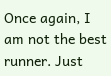Once again, I am not the best runner. Just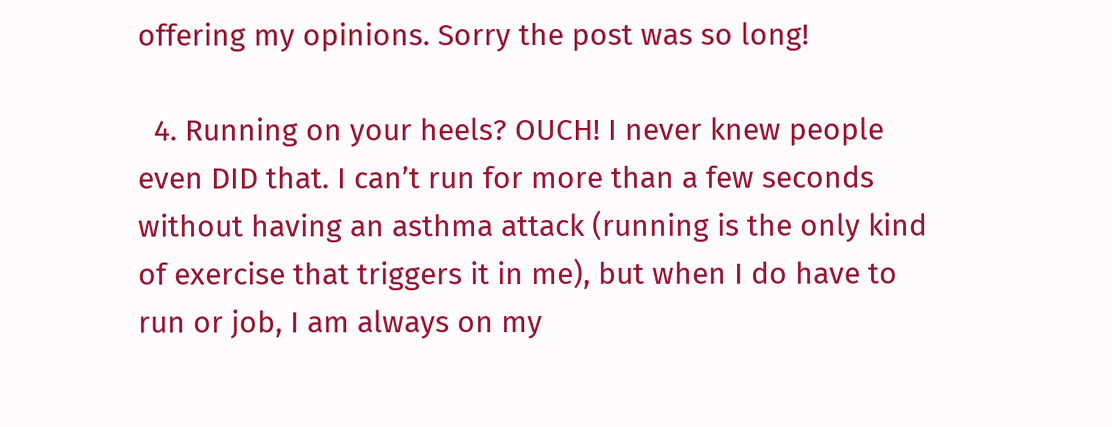offering my opinions. Sorry the post was so long!

  4. Running on your heels? OUCH! I never knew people even DID that. I can’t run for more than a few seconds without having an asthma attack (running is the only kind of exercise that triggers it in me), but when I do have to run or job, I am always on my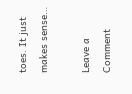toes. It just makes sense…

Leave a Comment